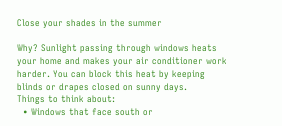Close your shades in the summer

Why? Sunlight passing through windows heats your home and makes your air conditioner work harder. You can block this heat by keeping blinds or drapes closed on sunny days.
Things to think about:
  • Windows that face south or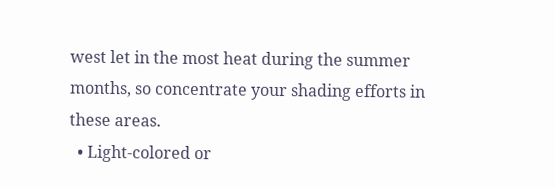west let in the most heat during the summer months, so concentrate your shading efforts in these areas.
  • Light-colored or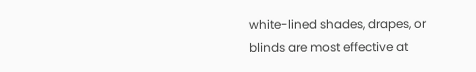white-lined shades, drapes, or blinds are most effective at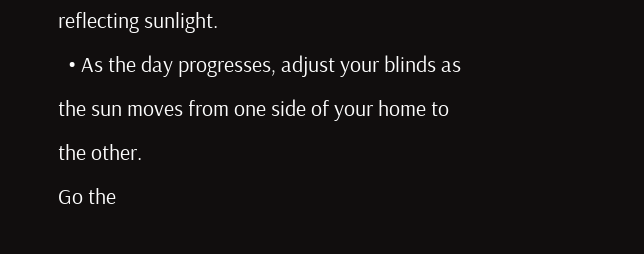reflecting sunlight.
  • As the day progresses, adjust your blinds as the sun moves from one side of your home to the other.
Go the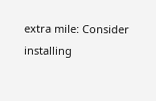extra mile: Consider installing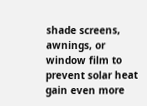shade screens, awnings, or window film to prevent solar heat gain even more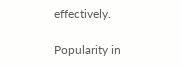effectively.

Popularity in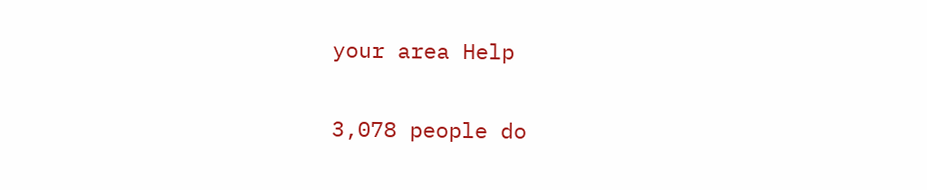your area Help

3,078 people do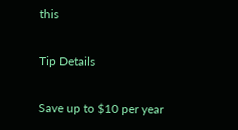this

Tip Details

Save up to $10 per year